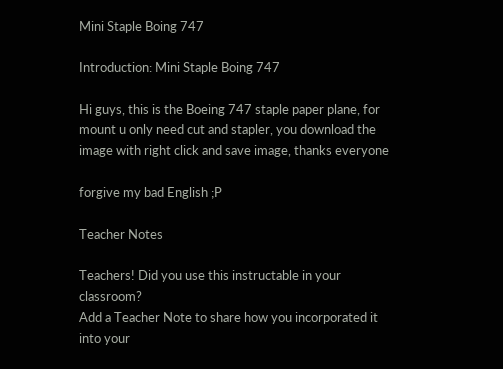Mini Staple Boing 747

Introduction: Mini Staple Boing 747

Hi guys, this is the Boeing 747 staple paper plane, for mount u only need cut and stapler, you download the image with right click and save image, thanks everyone

forgive my bad English ;P

Teacher Notes

Teachers! Did you use this instructable in your classroom?
Add a Teacher Note to share how you incorporated it into your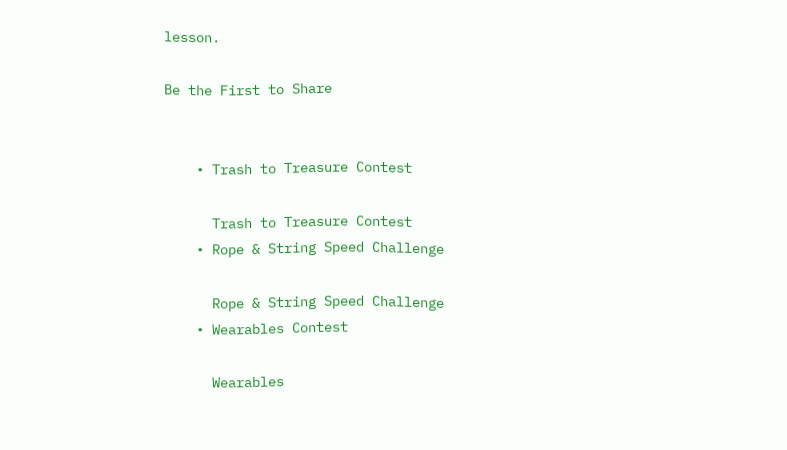lesson.

Be the First to Share


    • Trash to Treasure Contest

      Trash to Treasure Contest
    • Rope & String Speed Challenge

      Rope & String Speed Challenge
    • Wearables Contest

      Wearables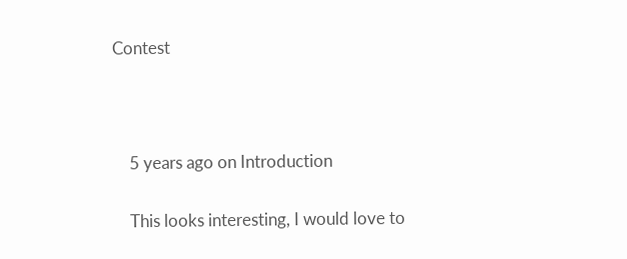Contest



    5 years ago on Introduction

    This looks interesting, I would love to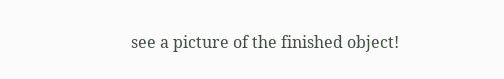see a picture of the finished object!